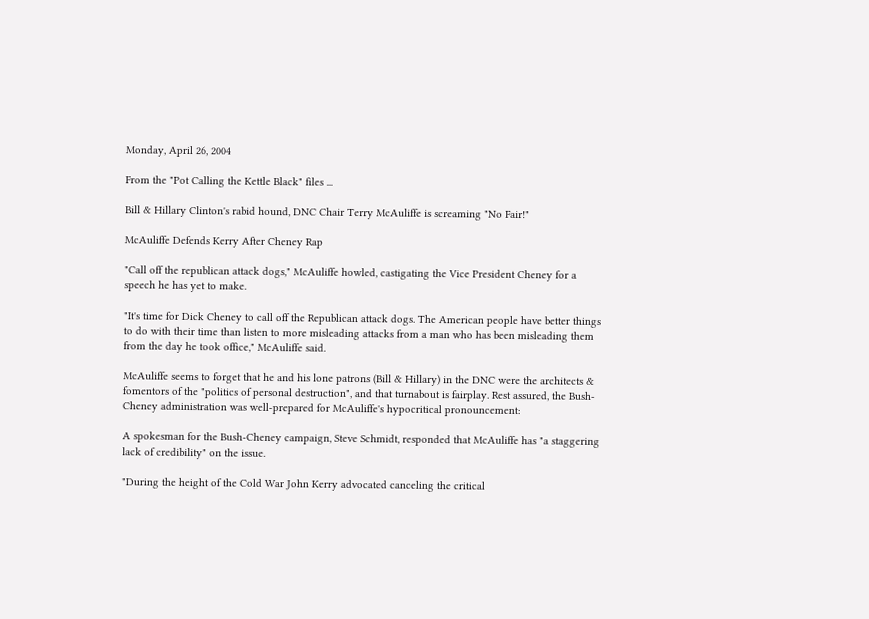Monday, April 26, 2004

From the "Pot Calling the Kettle Black" files ...

Bill & Hillary Clinton's rabid hound, DNC Chair Terry McAuliffe is screaming "No Fair!"

McAuliffe Defends Kerry After Cheney Rap

"Call off the republican attack dogs," McAuliffe howled, castigating the Vice President Cheney for a speech he has yet to make.

"It's time for Dick Cheney to call off the Republican attack dogs. The American people have better things to do with their time than listen to more misleading attacks from a man who has been misleading them from the day he took office," McAuliffe said.

McAuliffe seems to forget that he and his lone patrons (Bill & Hillary) in the DNC were the architects & fomentors of the "politics of personal destruction", and that turnabout is fairplay. Rest assured, the Bush-Cheney administration was well-prepared for McAuliffe's hypocritical pronouncement:

A spokesman for the Bush-Cheney campaign, Steve Schmidt, responded that McAuliffe has "a staggering lack of credibility" on the issue.

"During the height of the Cold War John Kerry advocated canceling the critical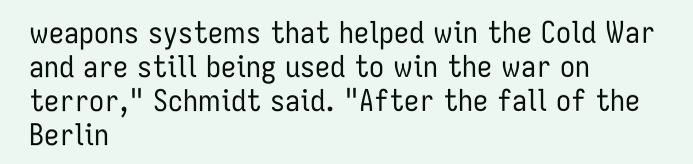weapons systems that helped win the Cold War and are still being used to win the war on terror," Schmidt said. "After the fall of the Berlin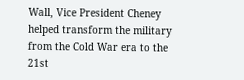Wall, Vice President Cheney helped transform the military from the Cold War era to the 21st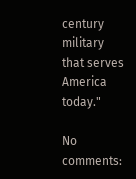century military that serves America today."

No comments: